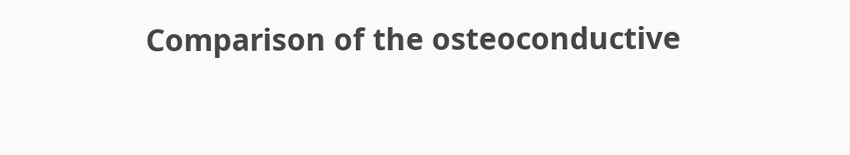Comparison of the osteoconductive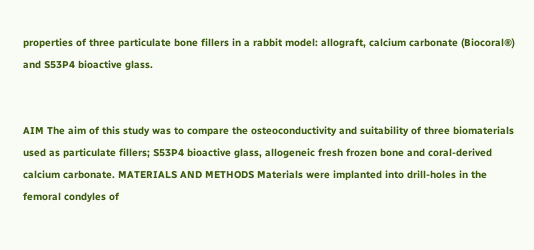properties of three particulate bone fillers in a rabbit model: allograft, calcium carbonate (Biocoral®) and S53P4 bioactive glass.


AIM The aim of this study was to compare the osteoconductivity and suitability of three biomaterials used as particulate fillers; S53P4 bioactive glass, allogeneic fresh frozen bone and coral-derived calcium carbonate. MATERIALS AND METHODS Materials were implanted into drill-holes in the femoral condyles of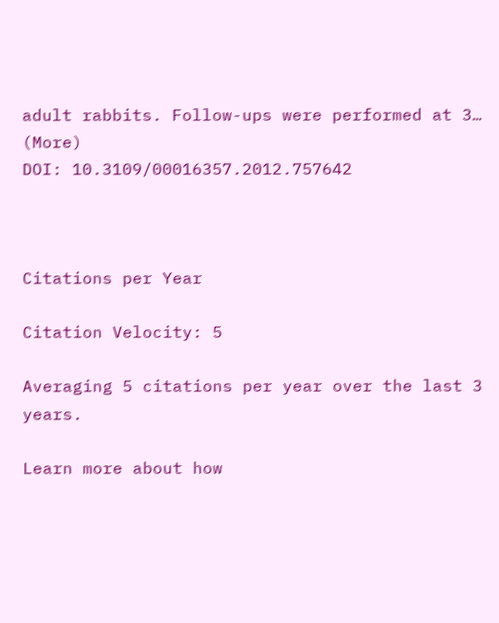adult rabbits. Follow-ups were performed at 3… (More)
DOI: 10.3109/00016357.2012.757642



Citations per Year

Citation Velocity: 5

Averaging 5 citations per year over the last 3 years.

Learn more about how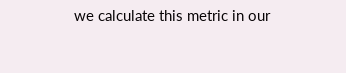we calculate this metric in our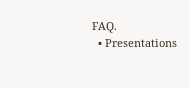FAQ.
  • Presentations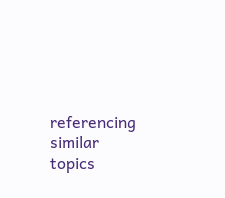referencing similar topics